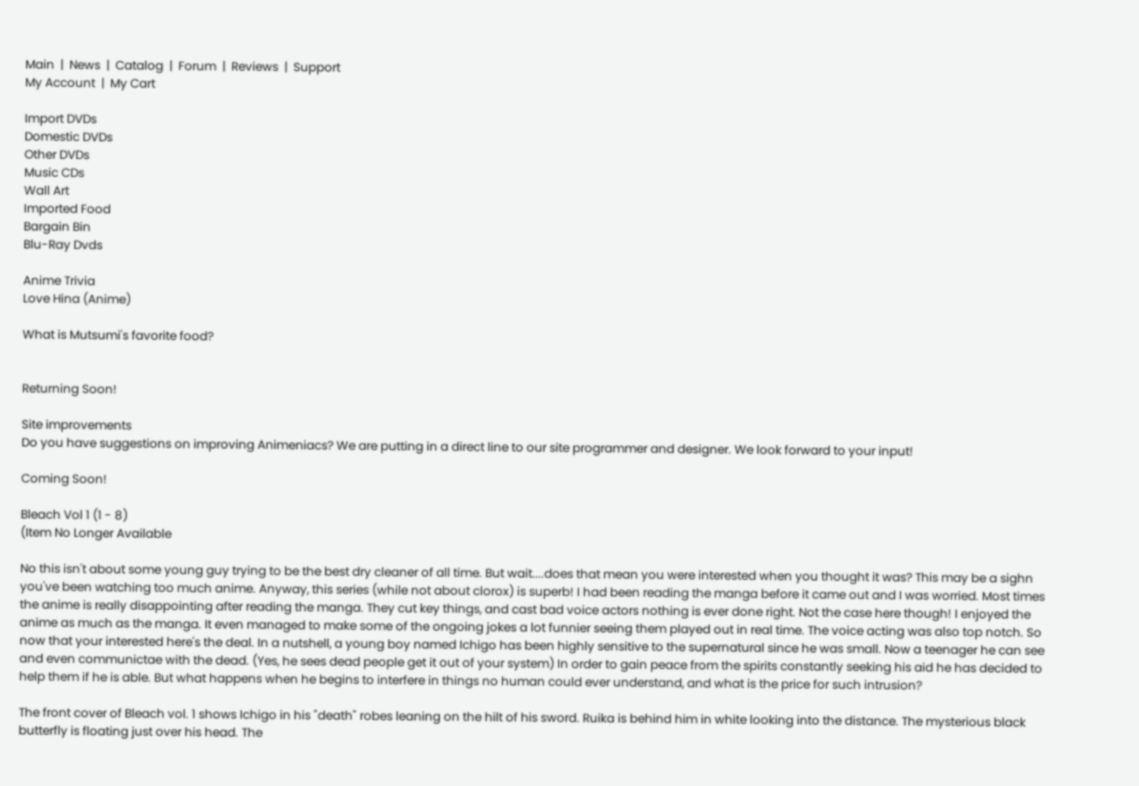Main  |  News  |  Catalog  |  Forum  |  Reviews  |  Support
My Account  |  My Cart

Import DVDs
Domestic DVDs
Other DVDs
Music CDs
Wall Art
Imported Food
Bargain Bin
Blu-Ray Dvds

Anime Trivia
Love Hina (Anime)

What is Mutsumi's favorite food?


Returning Soon!

Site improvements
Do you have suggestions on improving Animeniacs? We are putting in a direct line to our site programmer and designer. We look forward to your input!

Coming Soon!

Bleach Vol 1 (1 - 8)
(Item No Longer Available

No this isn't about some young guy trying to be the best dry cleaner of all time. But wait....does that mean you were interested when you thought it was? This may be a sighn you've been watching too much anime. Anyway, this series (while not about clorox) is superb! I had been reading the manga before it came out and I was worried. Most times the anime is really disappointing after reading the manga. They cut key things, and cast bad voice actors nothing is ever done right. Not the case here though! I enjoyed the anime as much as the manga. It even managed to make some of the ongoing jokes a lot funnier seeing them played out in real time. The voice acting was also top notch. So now that your interested here's the deal. In a nutshell, a young boy named Ichigo has been highly sensitive to the supernatural since he was small. Now a teenager he can see and even communictae with the dead. (Yes, he sees dead people get it out of your system) In order to gain peace from the spirits constantly seeking his aid he has decided to help them if he is able. But what happens when he begins to interfere in things no human could ever understand, and what is the price for such intrusion?

The front cover of Bleach vol. 1 shows Ichigo in his "death" robes leaning on the hilt of his sword. Ruika is behind him in white looking into the distance. The mysterious black butterfly is floating just over his head. The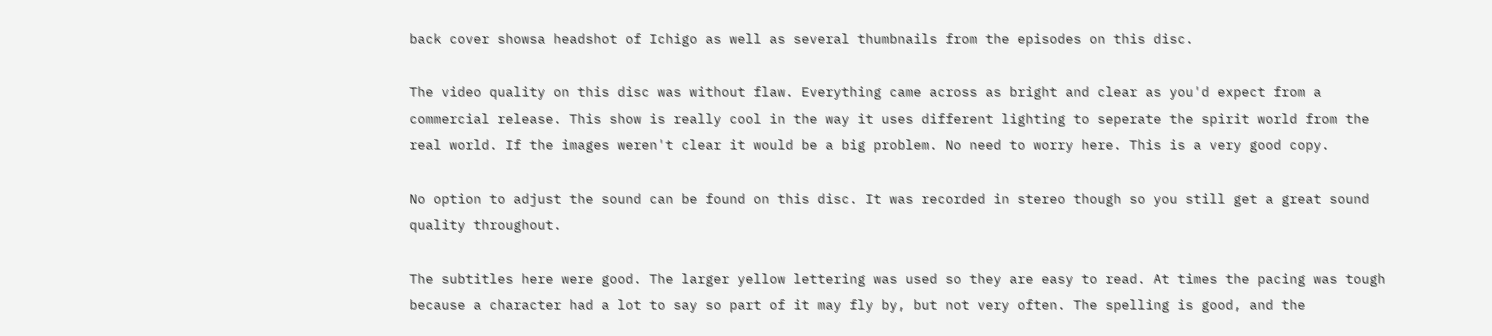back cover showsa headshot of Ichigo as well as several thumbnails from the episodes on this disc.

The video quality on this disc was without flaw. Everything came across as bright and clear as you'd expect from a commercial release. This show is really cool in the way it uses different lighting to seperate the spirit world from the real world. If the images weren't clear it would be a big problem. No need to worry here. This is a very good copy.

No option to adjust the sound can be found on this disc. It was recorded in stereo though so you still get a great sound quality throughout.

The subtitles here were good. The larger yellow lettering was used so they are easy to read. At times the pacing was tough because a character had a lot to say so part of it may fly by, but not very often. The spelling is good, and the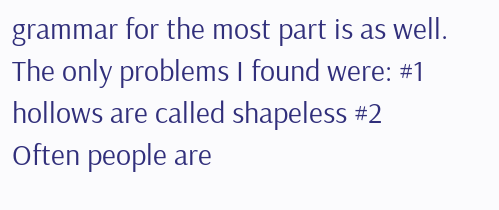grammar for the most part is as well. The only problems I found were: #1 hollows are called shapeless #2 Often people are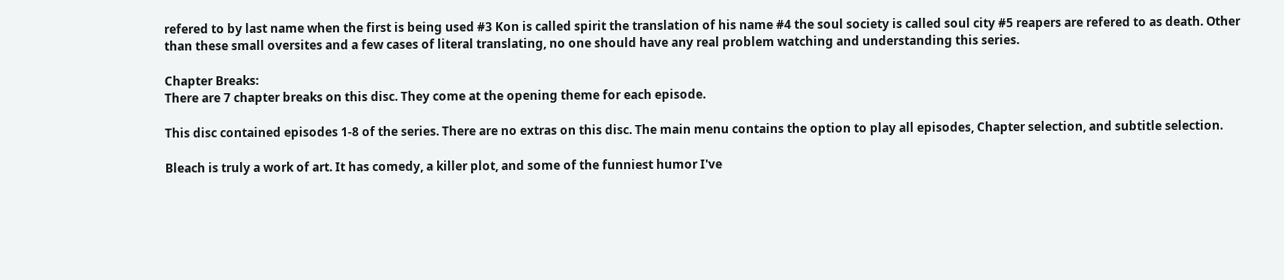refered to by last name when the first is being used #3 Kon is called spirit the translation of his name #4 the soul society is called soul city #5 reapers are refered to as death. Other than these small oversites and a few cases of literal translating, no one should have any real problem watching and understanding this series.

Chapter Breaks:
There are 7 chapter breaks on this disc. They come at the opening theme for each episode.

This disc contained episodes 1-8 of the series. There are no extras on this disc. The main menu contains the option to play all episodes, Chapter selection, and subtitle selection.

Bleach is truly a work of art. It has comedy, a killer plot, and some of the funniest humor I've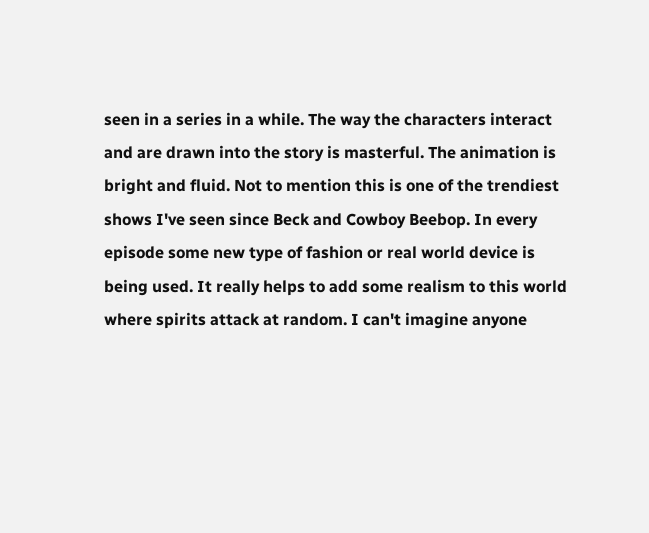seen in a series in a while. The way the characters interact and are drawn into the story is masterful. The animation is bright and fluid. Not to mention this is one of the trendiest shows I've seen since Beck and Cowboy Beebop. In every episode some new type of fashion or real world device is being used. It really helps to add some realism to this world where spirits attack at random. I can't imagine anyone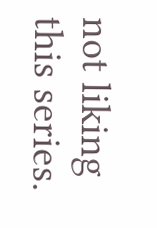not liking this series.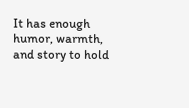It has enough humor, warmth, and story to hold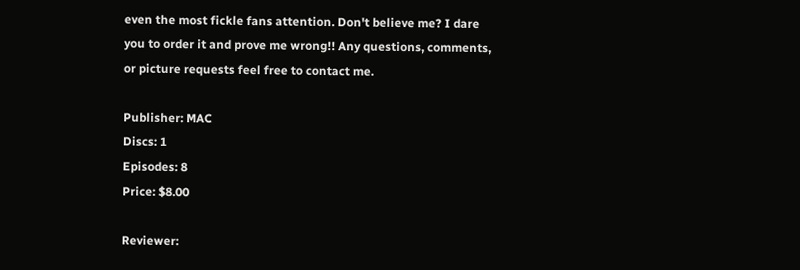even the most fickle fans attention. Don't believe me? I dare you to order it and prove me wrong!! Any questions, comments, or picture requests feel free to contact me.

Publisher: MAC
Discs: 1
Episodes: 8
Price: $8.00

Reviewer: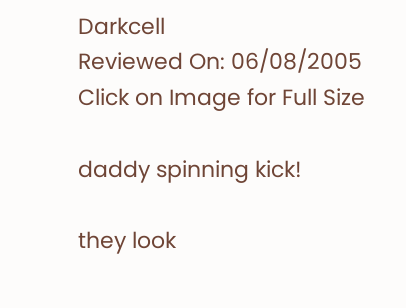Darkcell
Reviewed On: 06/08/2005
Click on Image for Full Size

daddy spinning kick!

they look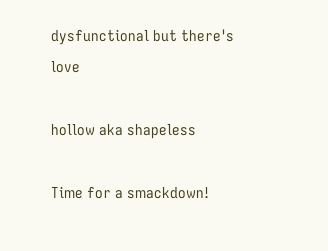dysfunctional but there's love

hollow aka shapeless

Time for a smackdown!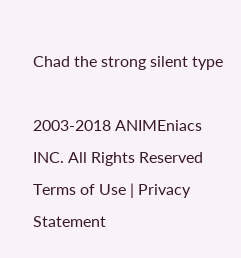Chad the strong silent type

2003-2018 ANIMEniacs INC. All Rights Reserved Terms of Use | Privacy Statement